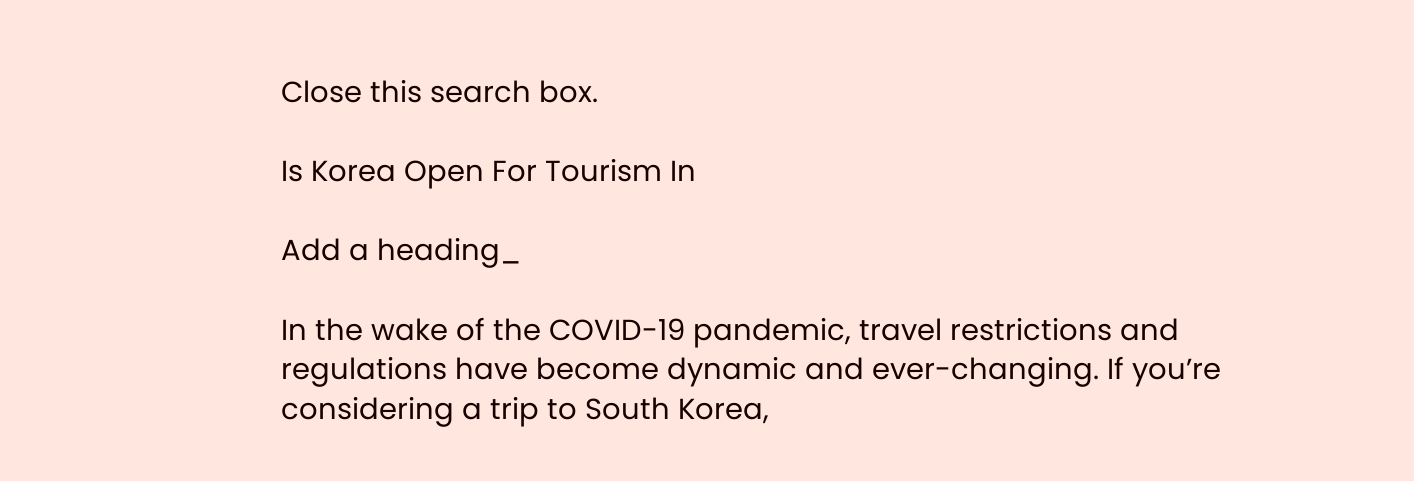Close this search box.

Is Korea Open For Tourism In

Add a heading_

In the wake of the COVID-19 pandemic, travel restrictions and regulations have become dynamic and ever-changing. If you’re considering a trip to South Korea,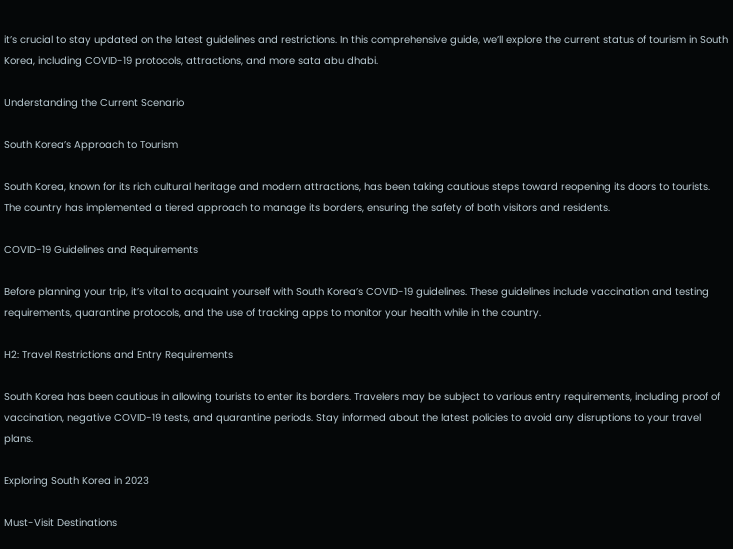it’s crucial to stay updated on the latest guidelines and restrictions. In this comprehensive guide, we’ll explore the current status of tourism in South Korea, including COVID-19 protocols, attractions, and more sata abu dhabi.

Understanding the Current Scenario

South Korea’s Approach to Tourism

South Korea, known for its rich cultural heritage and modern attractions, has been taking cautious steps toward reopening its doors to tourists. The country has implemented a tiered approach to manage its borders, ensuring the safety of both visitors and residents.

COVID-19 Guidelines and Requirements

Before planning your trip, it’s vital to acquaint yourself with South Korea’s COVID-19 guidelines. These guidelines include vaccination and testing requirements, quarantine protocols, and the use of tracking apps to monitor your health while in the country.

H2: Travel Restrictions and Entry Requirements

South Korea has been cautious in allowing tourists to enter its borders. Travelers may be subject to various entry requirements, including proof of vaccination, negative COVID-19 tests, and quarantine periods. Stay informed about the latest policies to avoid any disruptions to your travel plans.

Exploring South Korea in 2023

Must-Visit Destinations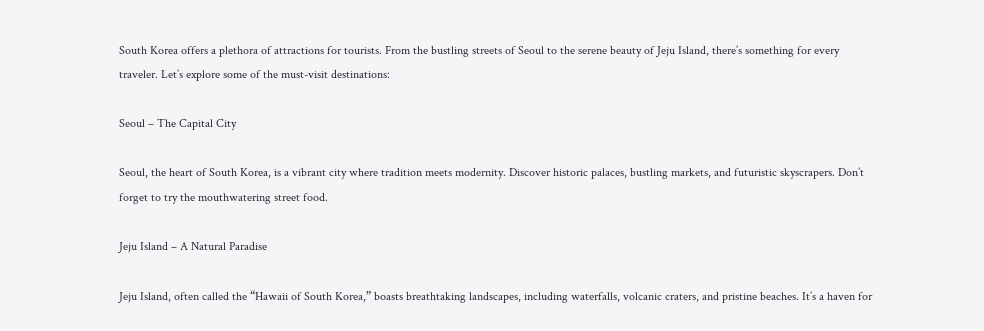South Korea offers a plethora of attractions for tourists. From the bustling streets of Seoul to the serene beauty of Jeju Island, there’s something for every traveler. Let’s explore some of the must-visit destinations:

Seoul – The Capital City

Seoul, the heart of South Korea, is a vibrant city where tradition meets modernity. Discover historic palaces, bustling markets, and futuristic skyscrapers. Don’t forget to try the mouthwatering street food.

Jeju Island – A Natural Paradise

Jeju Island, often called the “Hawaii of South Korea,” boasts breathtaking landscapes, including waterfalls, volcanic craters, and pristine beaches. It’s a haven for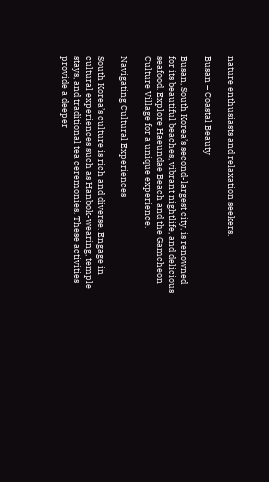nature enthusiasts and relaxation seekers.

Busan – Coastal Beauty

Busan, South Korea’s second-largest city, is renowned for its beautiful beaches, vibrant nightlife, and delicious seafood. Explore Haeundae Beach and the Gamcheon Culture Village for a unique experience.

Navigating Cultural Experiences

South Korea’s culture is rich and diverse. Engage in cultural experiences such as Hanbok-wearing, temple stays, and traditional tea ceremonies. These activities provide a deeper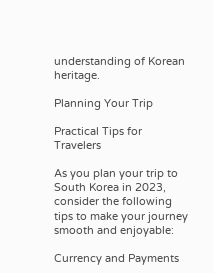understanding of Korean heritage.

Planning Your Trip

Practical Tips for Travelers

As you plan your trip to South Korea in 2023, consider the following tips to make your journey smooth and enjoyable:

Currency and Payments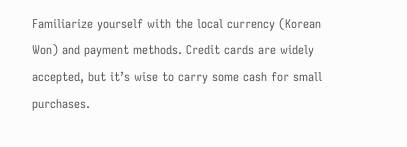Familiarize yourself with the local currency (Korean Won) and payment methods. Credit cards are widely accepted, but it’s wise to carry some cash for small purchases.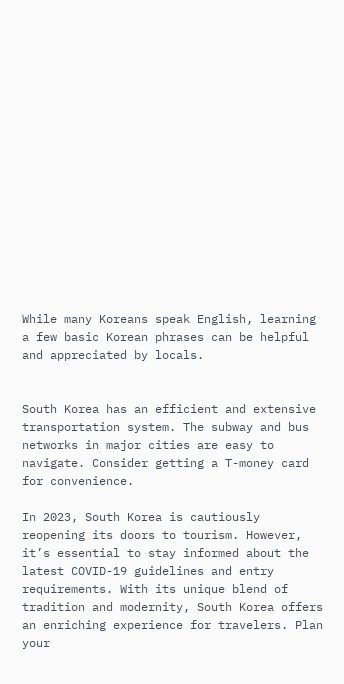While many Koreans speak English, learning a few basic Korean phrases can be helpful and appreciated by locals.


South Korea has an efficient and extensive transportation system. The subway and bus networks in major cities are easy to navigate. Consider getting a T-money card for convenience.

In 2023, South Korea is cautiously reopening its doors to tourism. However, it’s essential to stay informed about the latest COVID-19 guidelines and entry requirements. With its unique blend of tradition and modernity, South Korea offers an enriching experience for travelers. Plan your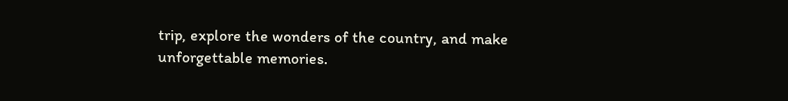trip, explore the wonders of the country, and make unforgettable memories.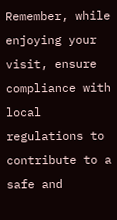Remember, while enjoying your visit, ensure compliance with local regulations to contribute to a safe and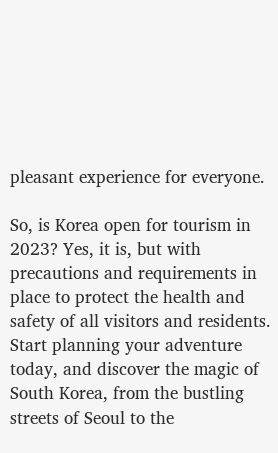pleasant experience for everyone.

So, is Korea open for tourism in 2023? Yes, it is, but with precautions and requirements in place to protect the health and safety of all visitors and residents. Start planning your adventure today, and discover the magic of South Korea, from the bustling streets of Seoul to the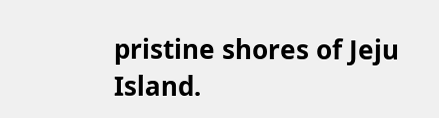pristine shores of Jeju Island.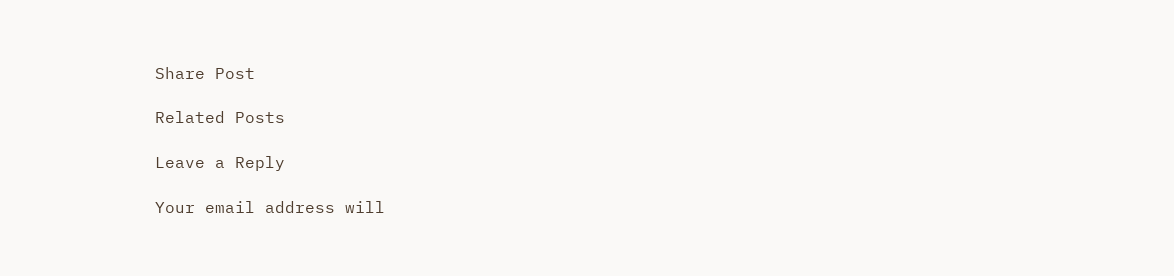Share Post

Related Posts

Leave a Reply

Your email address will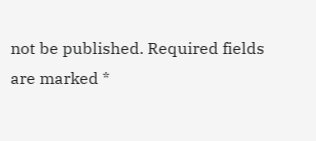not be published. Required fields are marked *